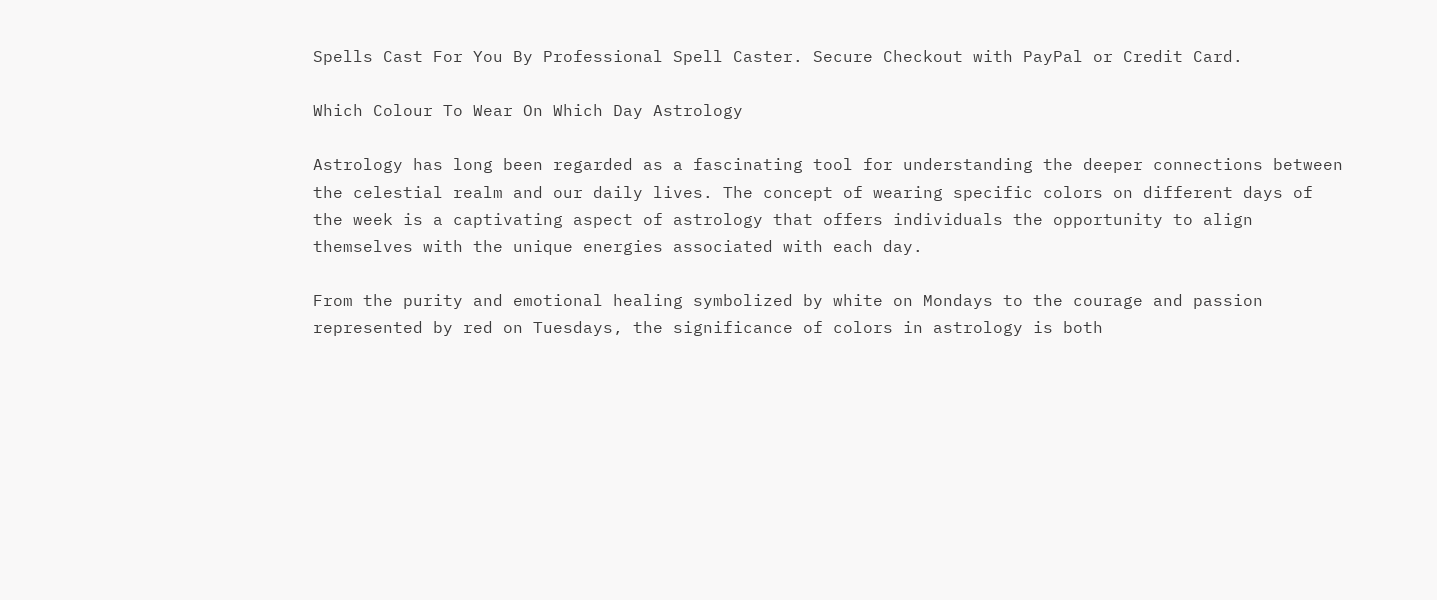Spells Cast For You By Professional Spell Caster. Secure Checkout with PayPal or Credit Card.

Which Colour To Wear On Which Day Astrology

Astrology has long been regarded as a fascinating tool for understanding the deeper connections between the celestial realm and our daily lives. The concept of wearing specific colors on different days of the week is a captivating aspect of astrology that offers individuals the opportunity to align themselves with the unique energies associated with each day.

From the purity and emotional healing symbolized by white on Mondays to the courage and passion represented by red on Tuesdays, the significance of colors in astrology is both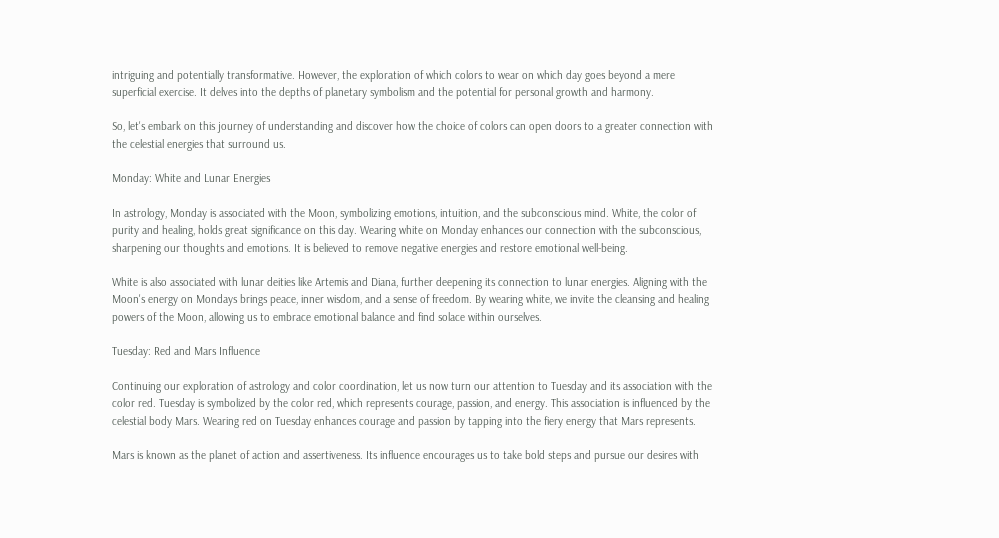intriguing and potentially transformative. However, the exploration of which colors to wear on which day goes beyond a mere superficial exercise. It delves into the depths of planetary symbolism and the potential for personal growth and harmony.

So, let's embark on this journey of understanding and discover how the choice of colors can open doors to a greater connection with the celestial energies that surround us.

Monday: White and Lunar Energies

In astrology, Monday is associated with the Moon, symbolizing emotions, intuition, and the subconscious mind. White, the color of purity and healing, holds great significance on this day. Wearing white on Monday enhances our connection with the subconscious, sharpening our thoughts and emotions. It is believed to remove negative energies and restore emotional well-being.

White is also associated with lunar deities like Artemis and Diana, further deepening its connection to lunar energies. Aligning with the Moon's energy on Mondays brings peace, inner wisdom, and a sense of freedom. By wearing white, we invite the cleansing and healing powers of the Moon, allowing us to embrace emotional balance and find solace within ourselves.

Tuesday: Red and Mars Influence

Continuing our exploration of astrology and color coordination, let us now turn our attention to Tuesday and its association with the color red. Tuesday is symbolized by the color red, which represents courage, passion, and energy. This association is influenced by the celestial body Mars. Wearing red on Tuesday enhances courage and passion by tapping into the fiery energy that Mars represents.

Mars is known as the planet of action and assertiveness. Its influence encourages us to take bold steps and pursue our desires with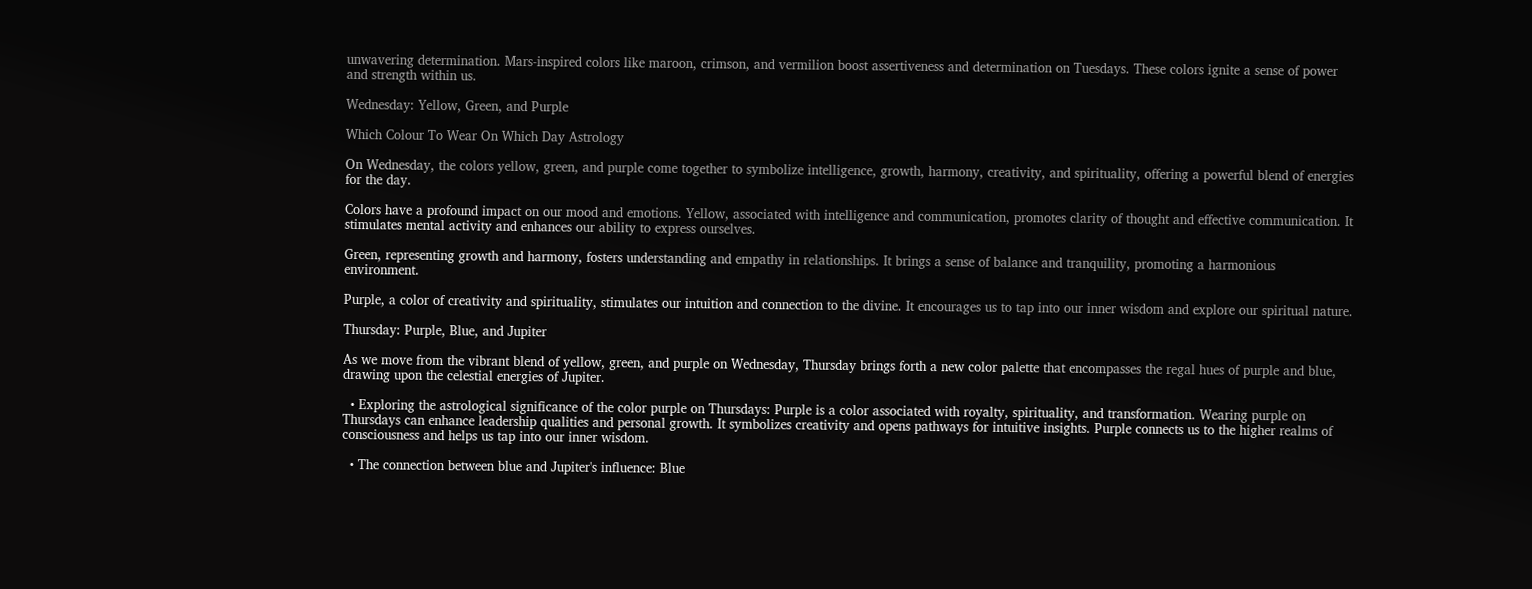unwavering determination. Mars-inspired colors like maroon, crimson, and vermilion boost assertiveness and determination on Tuesdays. These colors ignite a sense of power and strength within us.

Wednesday: Yellow, Green, and Purple

Which Colour To Wear On Which Day Astrology

On Wednesday, the colors yellow, green, and purple come together to symbolize intelligence, growth, harmony, creativity, and spirituality, offering a powerful blend of energies for the day.

Colors have a profound impact on our mood and emotions. Yellow, associated with intelligence and communication, promotes clarity of thought and effective communication. It stimulates mental activity and enhances our ability to express ourselves.

Green, representing growth and harmony, fosters understanding and empathy in relationships. It brings a sense of balance and tranquility, promoting a harmonious environment.

Purple, a color of creativity and spirituality, stimulates our intuition and connection to the divine. It encourages us to tap into our inner wisdom and explore our spiritual nature.

Thursday: Purple, Blue, and Jupiter

As we move from the vibrant blend of yellow, green, and purple on Wednesday, Thursday brings forth a new color palette that encompasses the regal hues of purple and blue, drawing upon the celestial energies of Jupiter.

  • Exploring the astrological significance of the color purple on Thursdays: Purple is a color associated with royalty, spirituality, and transformation. Wearing purple on Thursdays can enhance leadership qualities and personal growth. It symbolizes creativity and opens pathways for intuitive insights. Purple connects us to the higher realms of consciousness and helps us tap into our inner wisdom.

  • The connection between blue and Jupiter's influence: Blue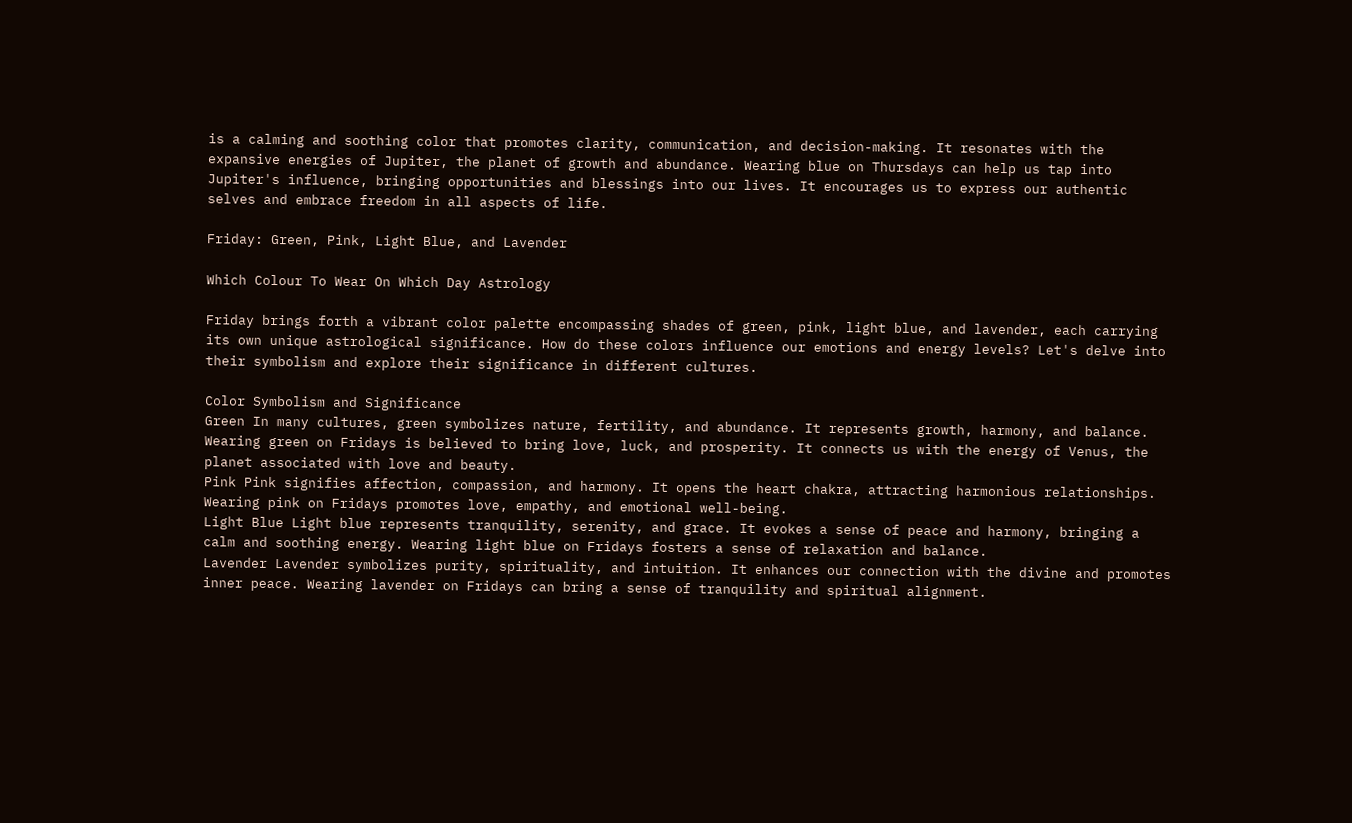is a calming and soothing color that promotes clarity, communication, and decision-making. It resonates with the expansive energies of Jupiter, the planet of growth and abundance. Wearing blue on Thursdays can help us tap into Jupiter's influence, bringing opportunities and blessings into our lives. It encourages us to express our authentic selves and embrace freedom in all aspects of life.

Friday: Green, Pink, Light Blue, and Lavender

Which Colour To Wear On Which Day Astrology

Friday brings forth a vibrant color palette encompassing shades of green, pink, light blue, and lavender, each carrying its own unique astrological significance. How do these colors influence our emotions and energy levels? Let's delve into their symbolism and explore their significance in different cultures.

Color Symbolism and Significance
Green In many cultures, green symbolizes nature, fertility, and abundance. It represents growth, harmony, and balance. Wearing green on Fridays is believed to bring love, luck, and prosperity. It connects us with the energy of Venus, the planet associated with love and beauty.
Pink Pink signifies affection, compassion, and harmony. It opens the heart chakra, attracting harmonious relationships. Wearing pink on Fridays promotes love, empathy, and emotional well-being.
Light Blue Light blue represents tranquility, serenity, and grace. It evokes a sense of peace and harmony, bringing a calm and soothing energy. Wearing light blue on Fridays fosters a sense of relaxation and balance.
Lavender Lavender symbolizes purity, spirituality, and intuition. It enhances our connection with the divine and promotes inner peace. Wearing lavender on Fridays can bring a sense of tranquility and spiritual alignment.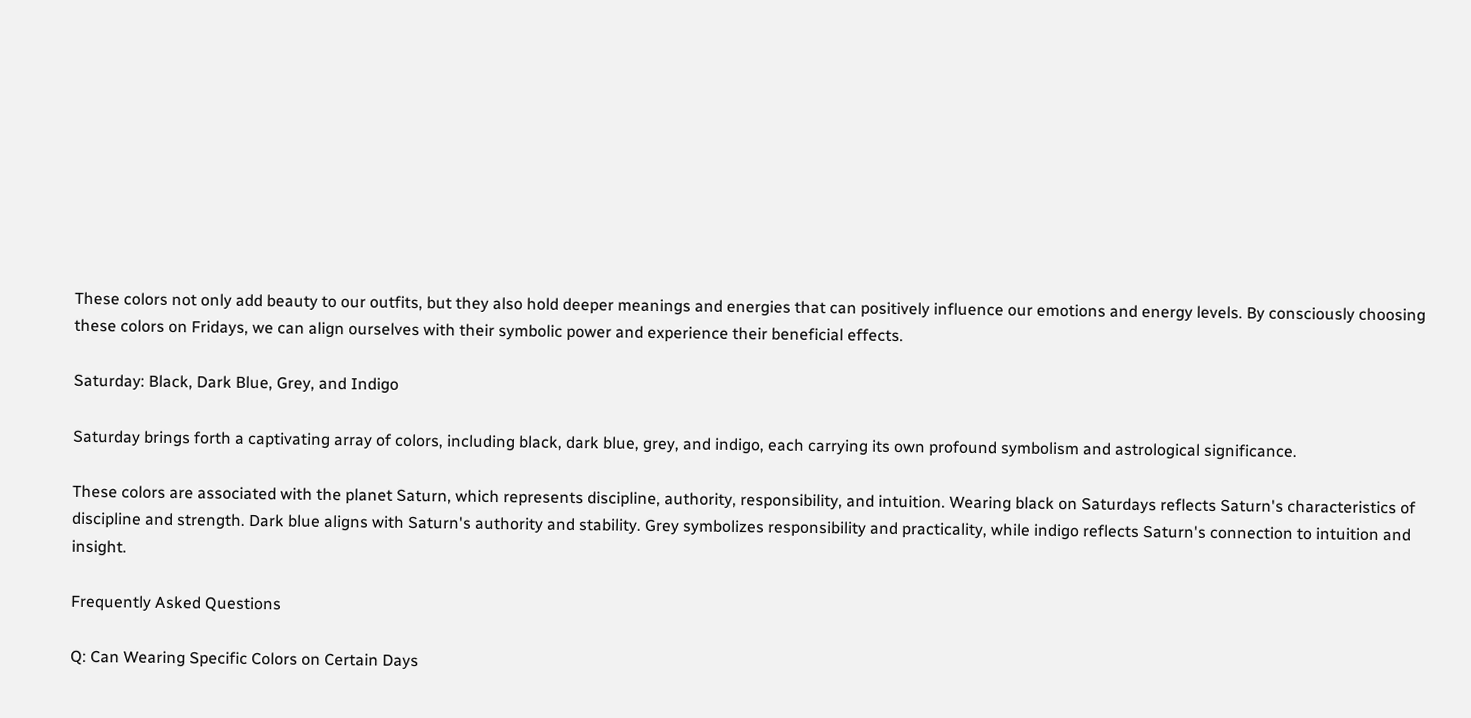These colors not only add beauty to our outfits, but they also hold deeper meanings and energies that can positively influence our emotions and energy levels. By consciously choosing these colors on Fridays, we can align ourselves with their symbolic power and experience their beneficial effects.

Saturday: Black, Dark Blue, Grey, and Indigo

Saturday brings forth a captivating array of colors, including black, dark blue, grey, and indigo, each carrying its own profound symbolism and astrological significance.

These colors are associated with the planet Saturn, which represents discipline, authority, responsibility, and intuition. Wearing black on Saturdays reflects Saturn's characteristics of discipline and strength. Dark blue aligns with Saturn's authority and stability. Grey symbolizes responsibility and practicality, while indigo reflects Saturn's connection to intuition and insight.

Frequently Asked Questions

Q: Can Wearing Specific Colors on Certain Days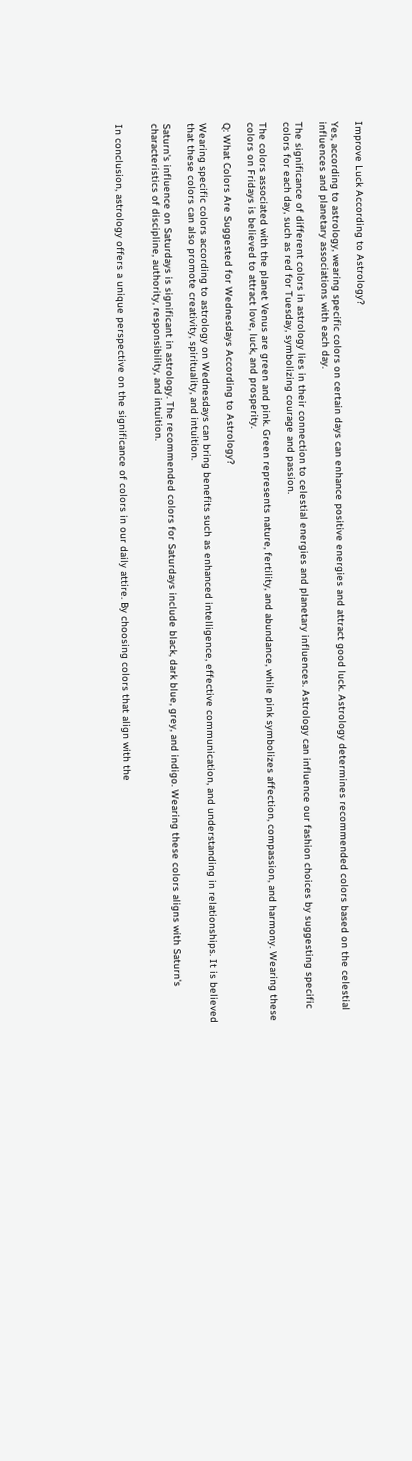Improve Luck According to Astrology?

Yes, according to astrology, wearing specific colors on certain days can enhance positive energies and attract good luck. Astrology determines recommended colors based on the celestial influences and planetary associations with each day.

The significance of different colors in astrology lies in their connection to celestial energies and planetary influences. Astrology can influence our fashion choices by suggesting specific colors for each day, such as red for Tuesday, symbolizing courage and passion.

The colors associated with the planet Venus are green and pink. Green represents nature, fertility, and abundance, while pink symbolizes affection, compassion, and harmony. Wearing these colors on Fridays is believed to attract love, luck, and prosperity.

Q: What Colors Are Suggested for Wednesdays According to Astrology?

Wearing specific colors according to astrology on Wednesdays can bring benefits such as enhanced intelligence, effective communication, and understanding in relationships. It is believed that these colors can also promote creativity, spirituality, and intuition.

Saturn's influence on Saturdays is significant in astrology. The recommended colors for Saturdays include black, dark blue, grey, and indigo. Wearing these colors aligns with Saturn's characteristics of discipline, authority, responsibility, and intuition.


In conclusion, astrology offers a unique perspective on the significance of colors in our daily attire. By choosing colors that align with the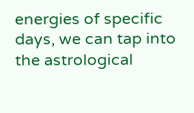energies of specific days, we can tap into the astrological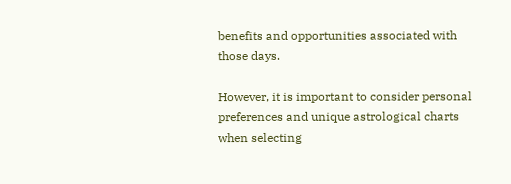benefits and opportunities associated with those days.

However, it is important to consider personal preferences and unique astrological charts when selecting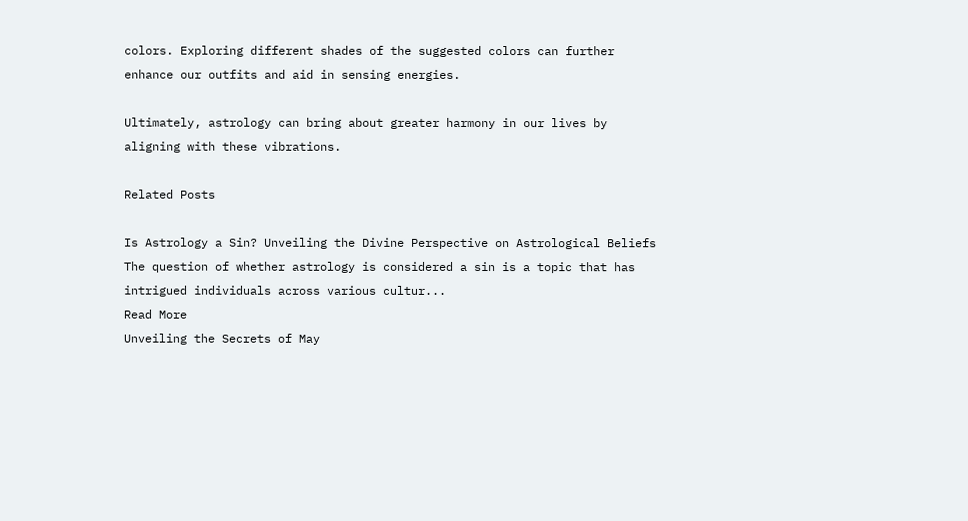colors. Exploring different shades of the suggested colors can further enhance our outfits and aid in sensing energies.

Ultimately, astrology can bring about greater harmony in our lives by aligning with these vibrations.

Related Posts

Is Astrology a Sin? Unveiling the Divine Perspective on Astrological Beliefs
The question of whether astrology is considered a sin is a topic that has intrigued individuals across various cultur...
Read More
Unveiling the Secrets of May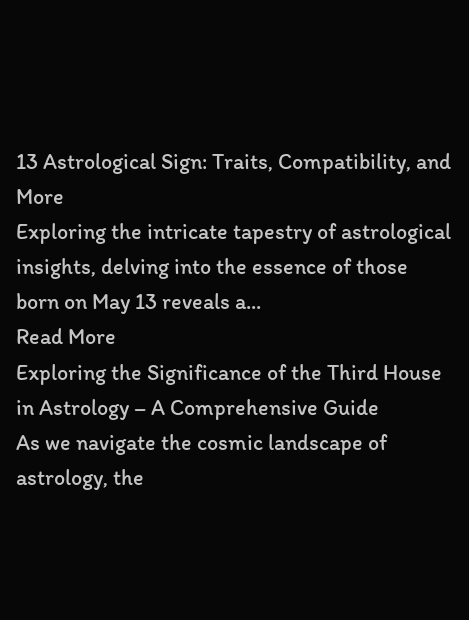13 Astrological Sign: Traits, Compatibility, and More
Exploring the intricate tapestry of astrological insights, delving into the essence of those born on May 13 reveals a...
Read More
Exploring the Significance of the Third House in Astrology – A Comprehensive Guide
As we navigate the cosmic landscape of astrology, the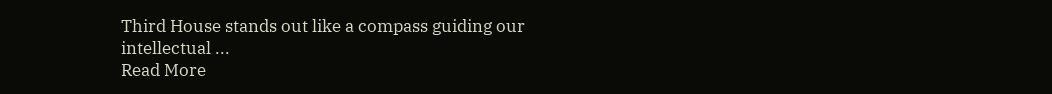Third House stands out like a compass guiding our intellectual ...
Read More